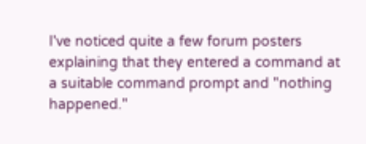I've noticed quite a few forum posters explaining that they entered a command at a suitable command prompt and "nothing happened."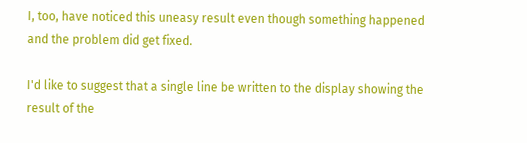I, too, have noticed this uneasy result even though something happened and the problem did get fixed.

I'd like to suggest that a single line be written to the display showing the result of the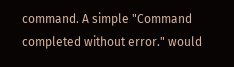command. A simple "Command completed without error." would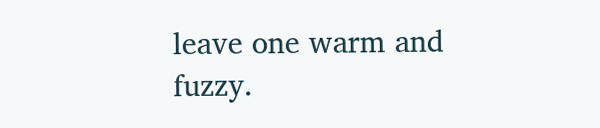leave one warm and fuzzy.